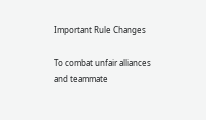Important Rule Changes

To combat unfair alliances and teammate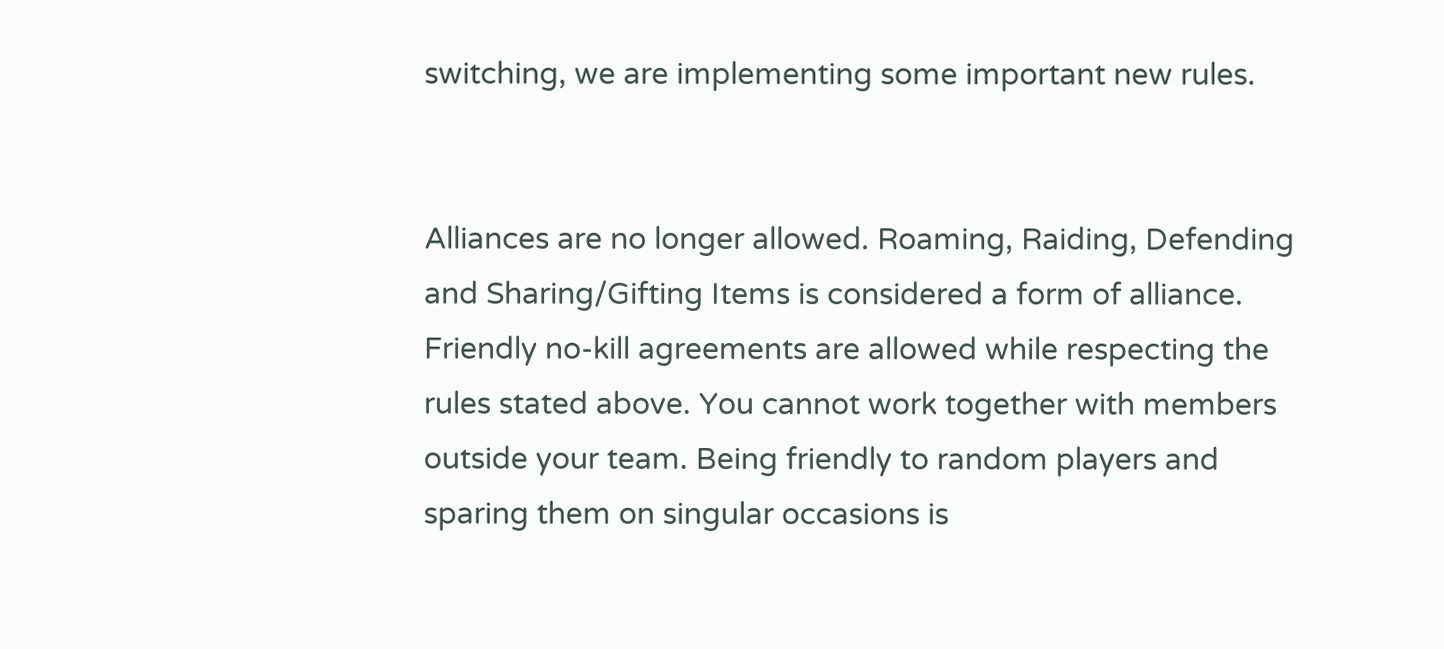switching, we are implementing some important new rules.


Alliances are no longer allowed. Roaming, Raiding, Defending and Sharing/Gifting Items is considered a form of alliance. Friendly no-kill agreements are allowed while respecting the rules stated above. You cannot work together with members outside your team. Being friendly to random players and sparing them on singular occasions is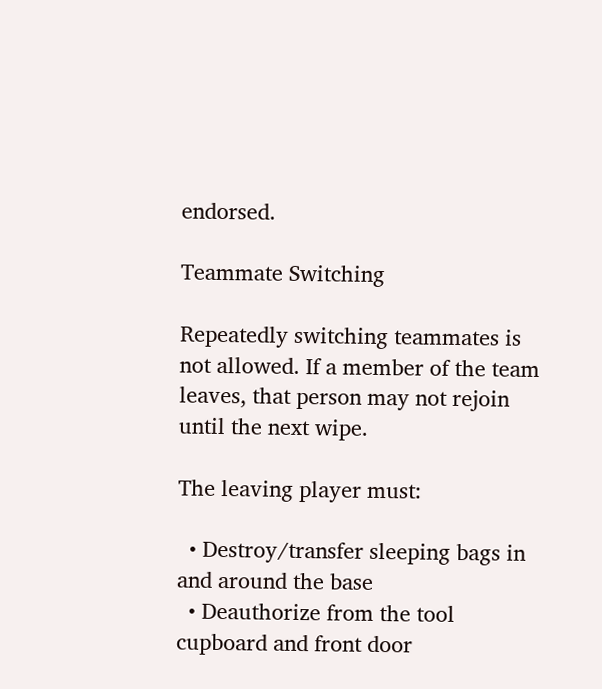endorsed.

Teammate Switching

Repeatedly switching teammates is not allowed. If a member of the team leaves, that person may not rejoin until the next wipe.

The leaving player must:

  • Destroy/transfer sleeping bags in and around the base
  • Deauthorize from the tool cupboard and front door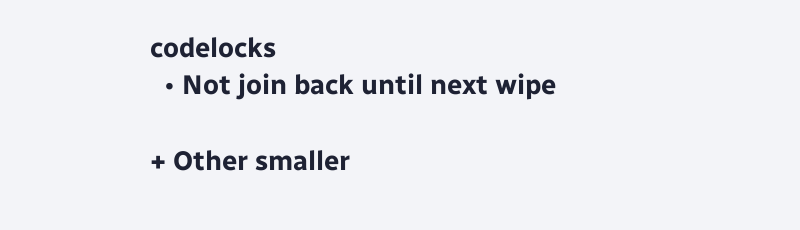codelocks
  • Not join back until next wipe

+ Other smaller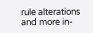rule alterations and more in-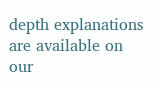depth explanations are available on our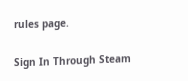rules page.

Sign In Through Steam